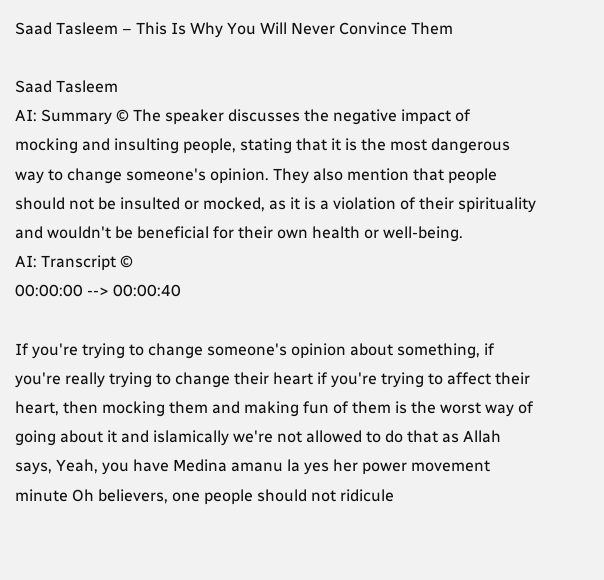Saad Tasleem – This Is Why You Will Never Convince Them

Saad Tasleem
AI: Summary © The speaker discusses the negative impact of mocking and insulting people, stating that it is the most dangerous way to change someone's opinion. They also mention that people should not be insulted or mocked, as it is a violation of their spirituality and wouldn't be beneficial for their own health or well-being.
AI: Transcript ©
00:00:00 --> 00:00:40

If you're trying to change someone's opinion about something, if you're really trying to change their heart if you're trying to affect their heart, then mocking them and making fun of them is the worst way of going about it and islamically we're not allowed to do that as Allah says, Yeah, you have Medina amanu la yes her power movement minute Oh believers, one people should not ridicule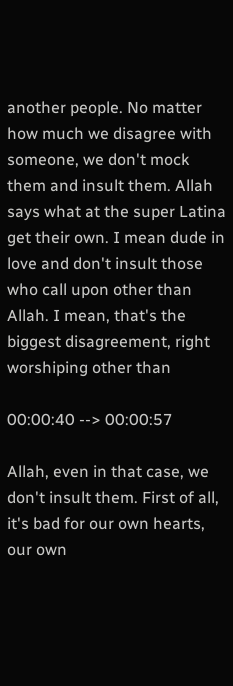another people. No matter how much we disagree with someone, we don't mock them and insult them. Allah says what at the super Latina get their own. I mean dude in love and don't insult those who call upon other than Allah. I mean, that's the biggest disagreement, right worshiping other than

00:00:40 --> 00:00:57

Allah, even in that case, we don't insult them. First of all, it's bad for our own hearts, our own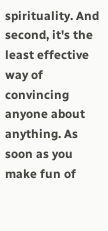spirituality. And second, it's the least effective way of convincing anyone about anything. As soon as you make fun of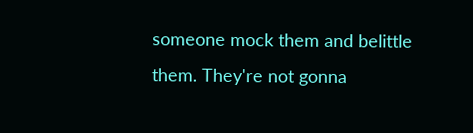someone mock them and belittle them. They're not gonna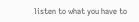listen to what you have to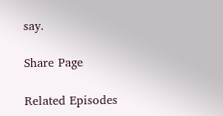say.

Share Page

Related Episodes